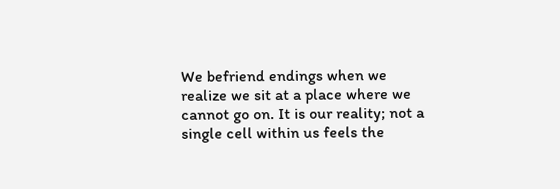We befriend endings when we realize we sit at a place where we cannot go on. It is our reality; not a single cell within us feels the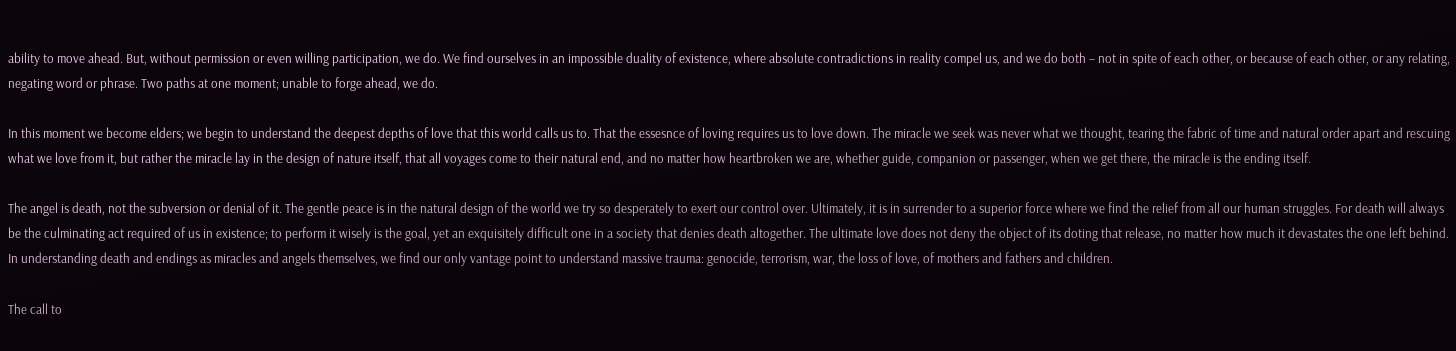ability to move ahead. But, without permission or even willing participation, we do. We find ourselves in an impossible duality of existence, where absolute contradictions in reality compel us, and we do both – not in spite of each other, or because of each other, or any relating, negating word or phrase. Two paths at one moment; unable to forge ahead, we do.

In this moment we become elders; we begin to understand the deepest depths of love that this world calls us to. That the essesnce of loving requires us to love down. The miracle we seek was never what we thought, tearing the fabric of time and natural order apart and rescuing what we love from it, but rather the miracle lay in the design of nature itself, that all voyages come to their natural end, and no matter how heartbroken we are, whether guide, companion or passenger, when we get there, the miracle is the ending itself.

The angel is death, not the subversion or denial of it. The gentle peace is in the natural design of the world we try so desperately to exert our control over. Ultimately, it is in surrender to a superior force where we find the relief from all our human struggles. For death will always be the culminating act required of us in existence; to perform it wisely is the goal, yet an exquisitely difficult one in a society that denies death altogether. The ultimate love does not deny the object of its doting that release, no matter how much it devastates the one left behind. In understanding death and endings as miracles and angels themselves, we find our only vantage point to understand massive trauma: genocide, terrorism, war, the loss of love, of mothers and fathers and children.

The call to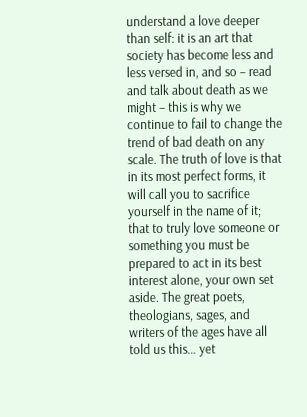understand a love deeper than self: it is an art that society has become less and less versed in, and so – read and talk about death as we might – this is why we continue to fail to change the trend of bad death on any scale. The truth of love is that in its most perfect forms, it will call you to sacrifice yourself in the name of it; that to truly love someone or something you must be prepared to act in its best interest alone, your own set aside. The great poets, theologians, sages, and writers of the ages have all told us this… yet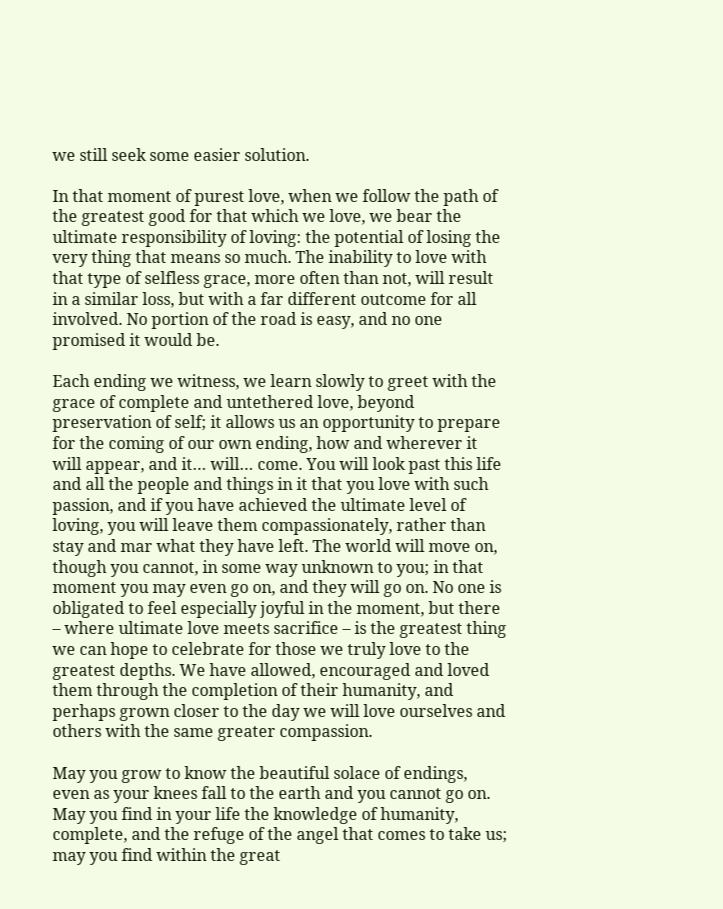we still seek some easier solution.

In that moment of purest love, when we follow the path of the greatest good for that which we love, we bear the ultimate responsibility of loving: the potential of losing the very thing that means so much. The inability to love with that type of selfless grace, more often than not, will result in a similar loss, but with a far different outcome for all involved. No portion of the road is easy, and no one promised it would be.

Each ending we witness, we learn slowly to greet with the grace of complete and untethered love, beyond preservation of self; it allows us an opportunity to prepare for the coming of our own ending, how and wherever it will appear, and it… will… come. You will look past this life and all the people and things in it that you love with such passion, and if you have achieved the ultimate level of loving, you will leave them compassionately, rather than stay and mar what they have left. The world will move on, though you cannot, in some way unknown to you; in that moment you may even go on, and they will go on. No one is obligated to feel especially joyful in the moment, but there – where ultimate love meets sacrifice – is the greatest thing we can hope to celebrate for those we truly love to the greatest depths. We have allowed, encouraged and loved them through the completion of their humanity, and perhaps grown closer to the day we will love ourselves and others with the same greater compassion.

May you grow to know the beautiful solace of endings, even as your knees fall to the earth and you cannot go on. May you find in your life the knowledge of humanity, complete, and the refuge of the angel that comes to take us; may you find within the great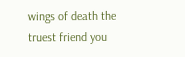wings of death the truest friend you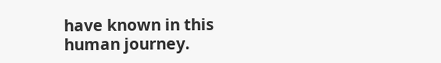have known in this human journey.